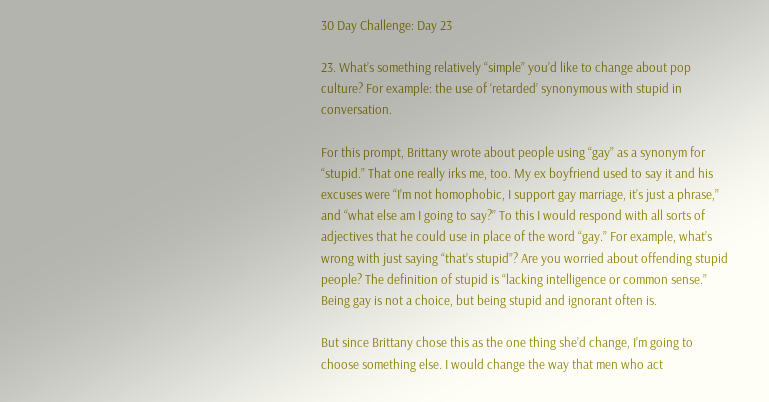30 Day Challenge: Day 23

23. What’s something relatively “simple” you’d like to change about pop culture? For example: the use of ‘retarded’ synonymous with stupid in conversation.

For this prompt, Brittany wrote about people using “gay” as a synonym for “stupid.” That one really irks me, too. My ex boyfriend used to say it and his excuses were “I’m not homophobic, I support gay marriage, it’s just a phrase,” and “what else am I going to say?” To this I would respond with all sorts of adjectives that he could use in place of the word “gay.” For example, what’s wrong with just saying “that’s stupid”? Are you worried about offending stupid people? The definition of stupid is “lacking intelligence or common sense.” Being gay is not a choice, but being stupid and ignorant often is.

But since Brittany chose this as the one thing she’d change, I’m going to choose something else. I would change the way that men who act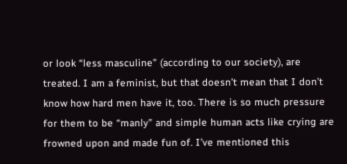or look “less masculine” (according to our society), are treated. I am a feminist, but that doesn’t mean that I don’t know how hard men have it, too. There is so much pressure for them to be “manly” and simple human acts like crying are frowned upon and made fun of. I’ve mentioned this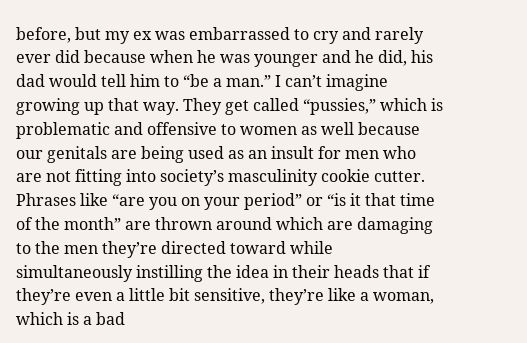before, but my ex was embarrassed to cry and rarely ever did because when he was younger and he did, his dad would tell him to “be a man.” I can’t imagine growing up that way. They get called “pussies,” which is problematic and offensive to women as well because our genitals are being used as an insult for men who are not fitting into society’s masculinity cookie cutter. Phrases like “are you on your period” or “is it that time of the month” are thrown around which are damaging to the men they’re directed toward while simultaneously instilling the idea in their heads that if they’re even a little bit sensitive, they’re like a woman, which is a bad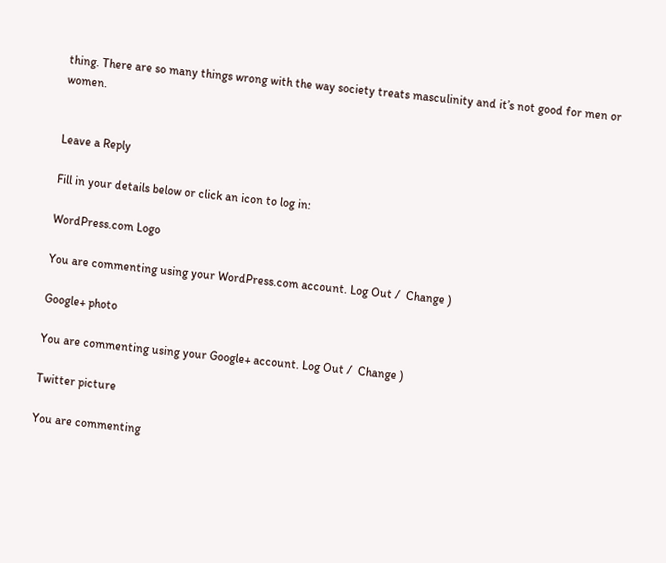thing. There are so many things wrong with the way society treats masculinity and it’s not good for men or women.


Leave a Reply

Fill in your details below or click an icon to log in:

WordPress.com Logo

You are commenting using your WordPress.com account. Log Out /  Change )

Google+ photo

You are commenting using your Google+ account. Log Out /  Change )

Twitter picture

You are commenting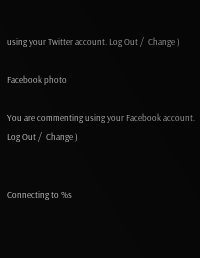using your Twitter account. Log Out /  Change )

Facebook photo

You are commenting using your Facebook account. Log Out /  Change )


Connecting to %s